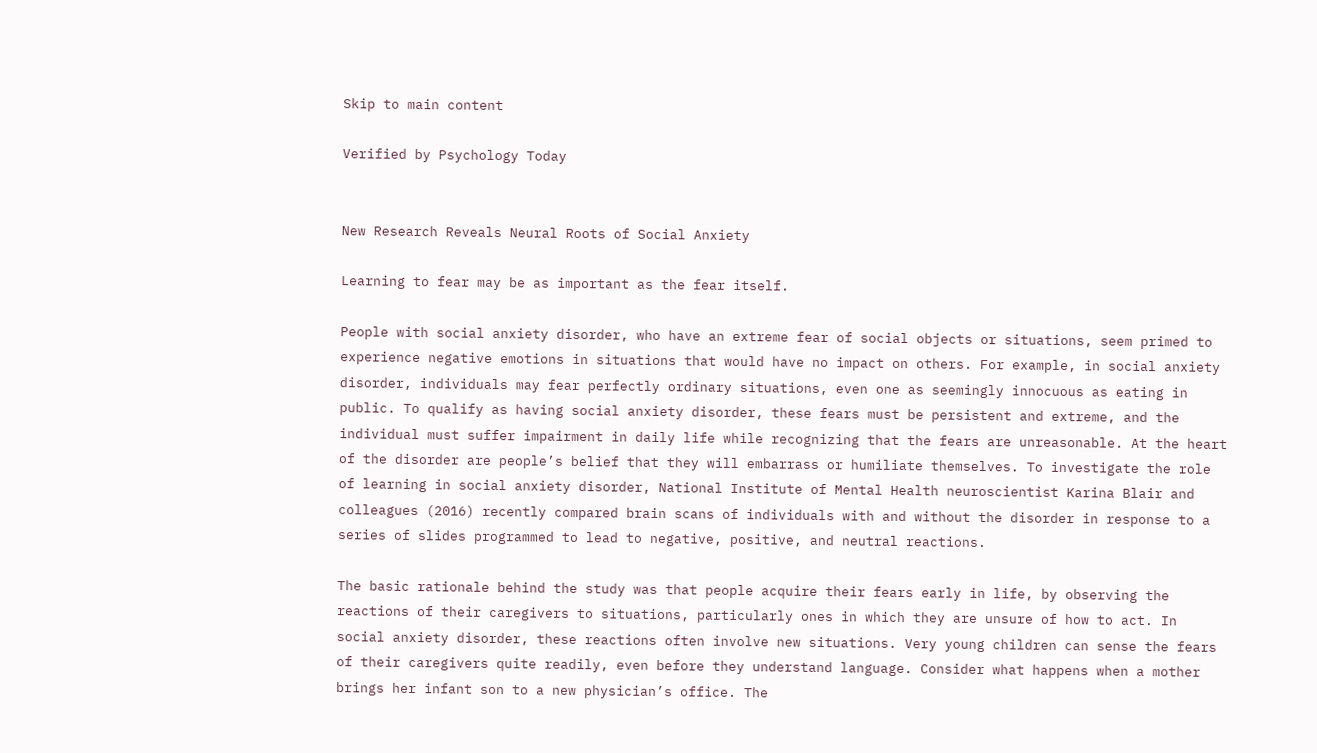Skip to main content

Verified by Psychology Today


New Research Reveals Neural Roots of Social Anxiety

Learning to fear may be as important as the fear itself.

People with social anxiety disorder, who have an extreme fear of social objects or situations, seem primed to experience negative emotions in situations that would have no impact on others. For example, in social anxiety disorder, individuals may fear perfectly ordinary situations, even one as seemingly innocuous as eating in public. To qualify as having social anxiety disorder, these fears must be persistent and extreme, and the individual must suffer impairment in daily life while recognizing that the fears are unreasonable. At the heart of the disorder are people’s belief that they will embarrass or humiliate themselves. To investigate the role of learning in social anxiety disorder, National Institute of Mental Health neuroscientist Karina Blair and colleagues (2016) recently compared brain scans of individuals with and without the disorder in response to a series of slides programmed to lead to negative, positive, and neutral reactions.

The basic rationale behind the study was that people acquire their fears early in life, by observing the reactions of their caregivers to situations, particularly ones in which they are unsure of how to act. In social anxiety disorder, these reactions often involve new situations. Very young children can sense the fears of their caregivers quite readily, even before they understand language. Consider what happens when a mother brings her infant son to a new physician’s office. The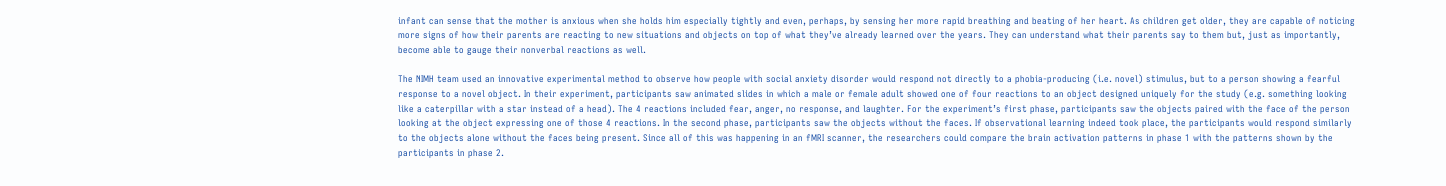infant can sense that the mother is anxious when she holds him especially tightly and even, perhaps, by sensing her more rapid breathing and beating of her heart. As children get older, they are capable of noticing more signs of how their parents are reacting to new situations and objects on top of what they’ve already learned over the years. They can understand what their parents say to them but, just as importantly, become able to gauge their nonverbal reactions as well.

The NIMH team used an innovative experimental method to observe how people with social anxiety disorder would respond not directly to a phobia-producing (i.e. novel) stimulus, but to a person showing a fearful response to a novel object. In their experiment, participants saw animated slides in which a male or female adult showed one of four reactions to an object designed uniquely for the study (e.g. something looking like a caterpillar with a star instead of a head). The 4 reactions included fear, anger, no response, and laughter. For the experiment’s first phase, participants saw the objects paired with the face of the person looking at the object expressing one of those 4 reactions. In the second phase, participants saw the objects without the faces. If observational learning indeed took place, the participants would respond similarly to the objects alone without the faces being present. Since all of this was happening in an fMRI scanner, the researchers could compare the brain activation patterns in phase 1 with the patterns shown by the participants in phase 2.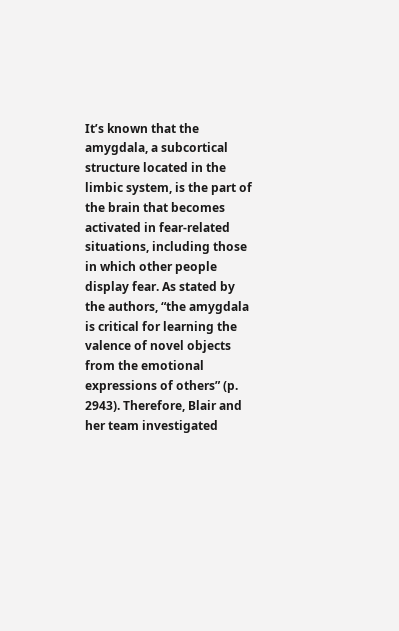It’s known that the amygdala, a subcortical structure located in the limbic system, is the part of the brain that becomes activated in fear-related situations, including those in which other people display fear. As stated by the authors, “the amygdala is critical for learning the valence of novel objects from the emotional expressions of others” (p. 2943). Therefore, Blair and her team investigated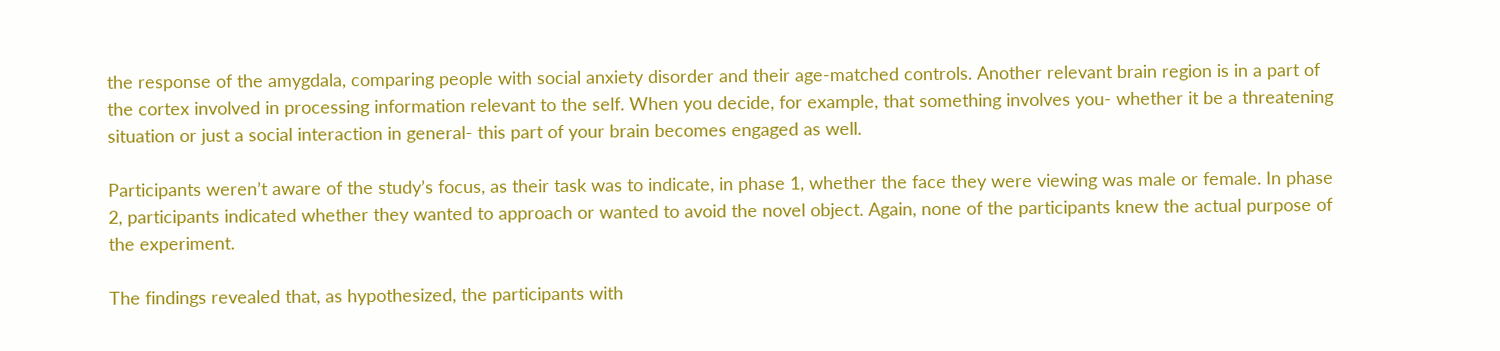the response of the amygdala, comparing people with social anxiety disorder and their age-matched controls. Another relevant brain region is in a part of the cortex involved in processing information relevant to the self. When you decide, for example, that something involves you- whether it be a threatening situation or just a social interaction in general- this part of your brain becomes engaged as well.

Participants weren’t aware of the study’s focus, as their task was to indicate, in phase 1, whether the face they were viewing was male or female. In phase 2, participants indicated whether they wanted to approach or wanted to avoid the novel object. Again, none of the participants knew the actual purpose of the experiment.

The findings revealed that, as hypothesized, the participants with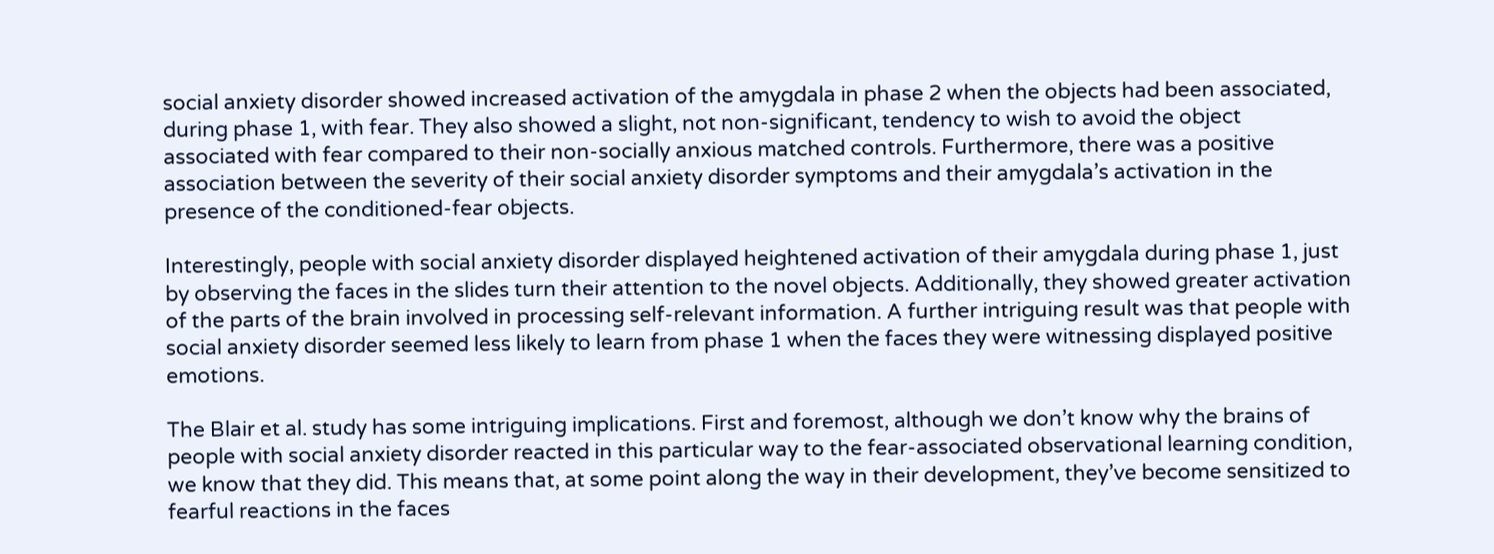social anxiety disorder showed increased activation of the amygdala in phase 2 when the objects had been associated, during phase 1, with fear. They also showed a slight, not non-significant, tendency to wish to avoid the object associated with fear compared to their non-socially anxious matched controls. Furthermore, there was a positive association between the severity of their social anxiety disorder symptoms and their amygdala’s activation in the presence of the conditioned-fear objects.

Interestingly, people with social anxiety disorder displayed heightened activation of their amygdala during phase 1, just by observing the faces in the slides turn their attention to the novel objects. Additionally, they showed greater activation of the parts of the brain involved in processing self-relevant information. A further intriguing result was that people with social anxiety disorder seemed less likely to learn from phase 1 when the faces they were witnessing displayed positive emotions.

The Blair et al. study has some intriguing implications. First and foremost, although we don’t know why the brains of people with social anxiety disorder reacted in this particular way to the fear-associated observational learning condition, we know that they did. This means that, at some point along the way in their development, they’ve become sensitized to fearful reactions in the faces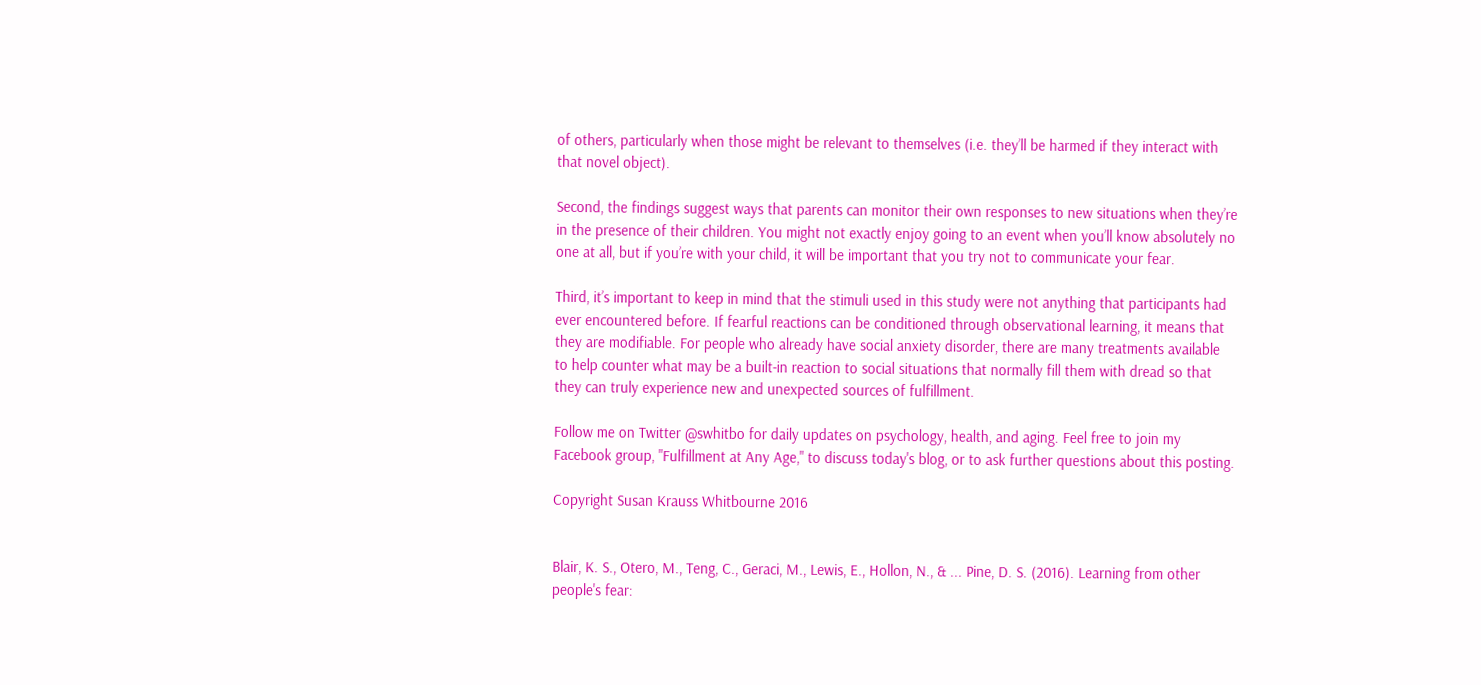of others, particularly when those might be relevant to themselves (i.e. they’ll be harmed if they interact with that novel object).

Second, the findings suggest ways that parents can monitor their own responses to new situations when they’re in the presence of their children. You might not exactly enjoy going to an event when you’ll know absolutely no one at all, but if you’re with your child, it will be important that you try not to communicate your fear.

Third, it’s important to keep in mind that the stimuli used in this study were not anything that participants had ever encountered before. If fearful reactions can be conditioned through observational learning, it means that they are modifiable. For people who already have social anxiety disorder, there are many treatments available to help counter what may be a built-in reaction to social situations that normally fill them with dread so that they can truly experience new and unexpected sources of fulfillment.

Follow me on Twitter @swhitbo for daily updates on psychology, health, and aging. Feel free to join my Facebook group, "Fulfillment at Any Age," to discuss today's blog, or to ask further questions about this posting.

Copyright Susan Krauss Whitbourne 2016


Blair, K. S., Otero, M., Teng, C., Geraci, M., Lewis, E., Hollon, N., & ... Pine, D. S. (2016). Learning from other people's fear: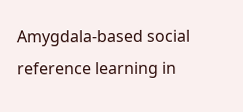Amygdala-based social reference learning in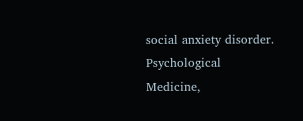social anxiety disorder. Psychological Medicine,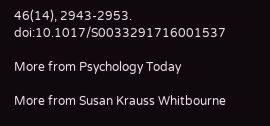46(14), 2943-2953. doi:10.1017/S0033291716001537

More from Psychology Today

More from Susan Krauss Whitbourne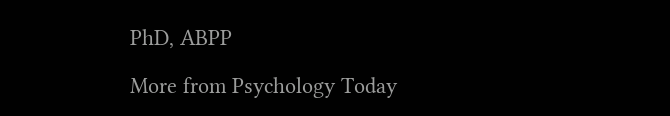PhD, ABPP

More from Psychology Today